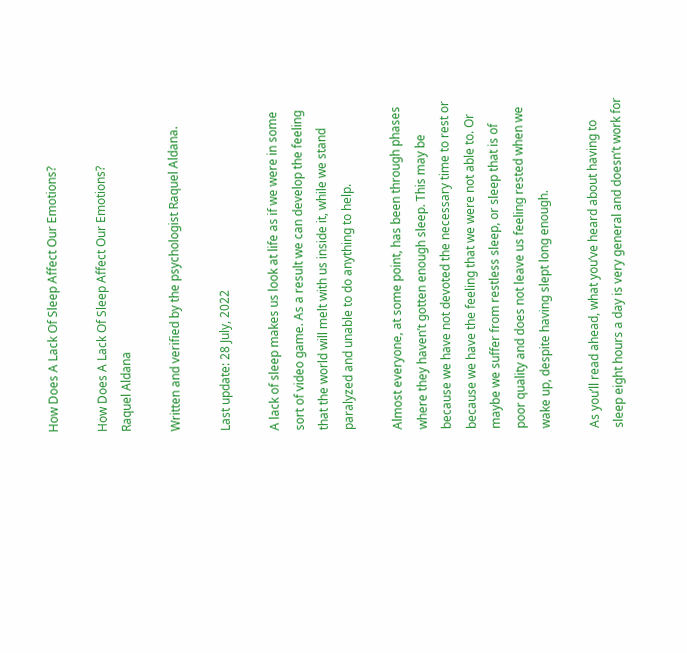How Does A Lack Of Sleep Affect Our Emotions?

How Does A Lack Of Sleep Affect Our Emotions?
Raquel Aldana

Written and verified by the psychologist Raquel Aldana.

Last update: 28 July, 2022

A lack of sleep makes us look at life as if we were in some sort of video game. As a result we can develop the feeling that the world will melt with us inside it, while we stand paralyzed and unable to do anything to help.

Almost everyone, at some point, has been through phases where they haven’t gotten enough sleep. This may be because we have not devoted the necessary time to rest or because we have the feeling that we were not able to. Or maybe we suffer from restless sleep, or sleep that is of poor quality and does not leave us feeling rested when we wake up, despite having slept long enough.

As you’ll read ahead, what you’ve heard about having to sleep eight hours a day is very general and doesn’t work for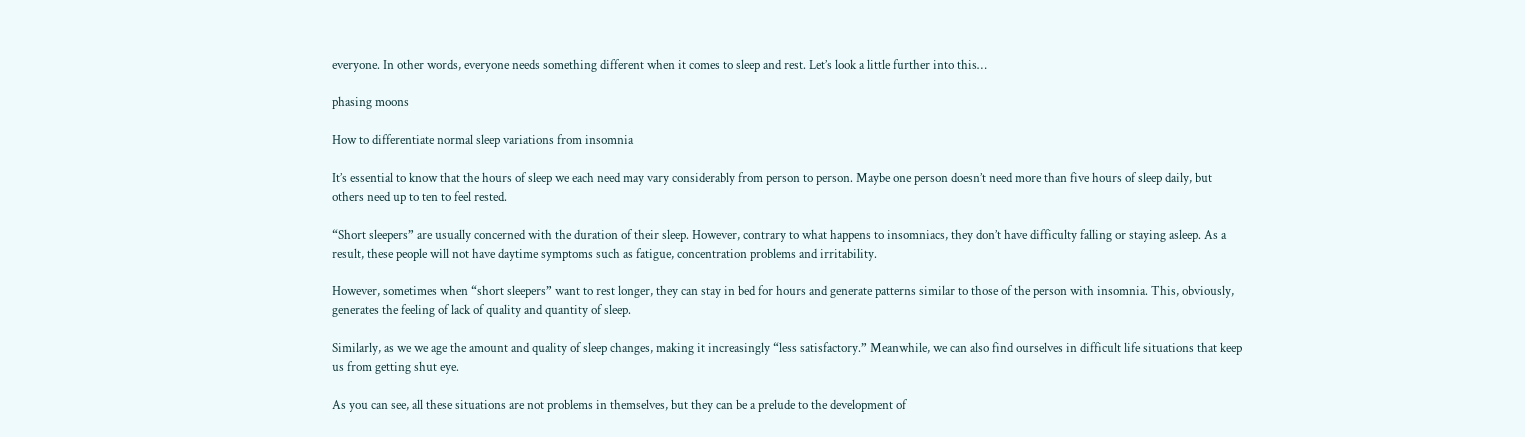everyone. In other words, everyone needs something different when it comes to sleep and rest. Let’s look a little further into this…

phasing moons

How to differentiate normal sleep variations from insomnia

It’s essential to know that the hours of sleep we each need may vary considerably from person to person. Maybe one person doesn’t need more than five hours of sleep daily, but others need up to ten to feel rested.

“Short sleepers” are usually concerned with the duration of their sleep. However, contrary to what happens to insomniacs, they don’t have difficulty falling or staying asleep. As a result, these people will not have daytime symptoms such as fatigue, concentration problems and irritability.

However, sometimes when “short sleepers” want to rest longer, they can stay in bed for hours and generate patterns similar to those of the person with insomnia. This, obviously, generates the feeling of lack of quality and quantity of sleep.

Similarly, as we we age the amount and quality of sleep changes, making it increasingly “less satisfactory.” Meanwhile, we can also find ourselves in difficult life situations that keep us from getting shut eye.

As you can see, all these situations are not problems in themselves, but they can be a prelude to the development of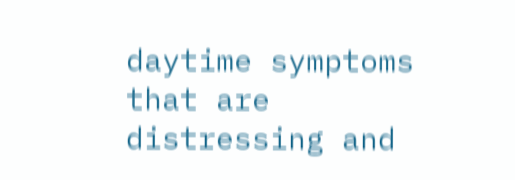daytime symptoms that are distressing and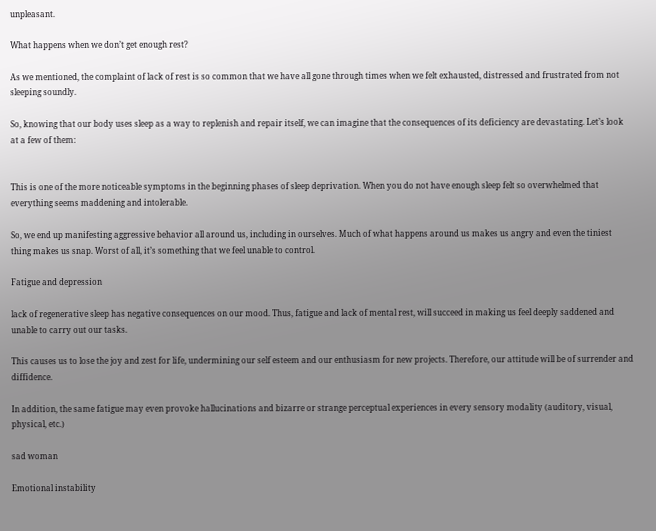unpleasant.

What happens when we don’t get enough rest?

As we mentioned, the complaint of lack of rest is so common that we have all gone through times when we felt exhausted, distressed and frustrated from not sleeping soundly.

So, knowing that our body uses sleep as a way to replenish and repair itself, we can imagine that the consequences of its deficiency are devastating. Let’s look at a few of them:


This is one of the more noticeable symptoms in the beginning phases of sleep deprivation. When you do not have enough sleep felt so overwhelmed that everything seems maddening and intolerable.

So, we end up manifesting aggressive behavior all around us, including in ourselves. Much of what happens around us makes us angry and even the tiniest thing makes us snap. Worst of all, it’s something that we feel unable to control.

Fatigue and depression

lack of regenerative sleep has negative consequences on our mood. Thus, fatigue and lack of mental rest, will succeed in making us feel deeply saddened and unable to carry out our tasks.

This causes us to lose the joy and zest for life, undermining our self esteem and our enthusiasm for new projects. Therefore, our attitude will be of surrender and diffidence.

In addition, the same fatigue may even provoke hallucinations and bizarre or strange perceptual experiences in every sensory modality (auditory, visual, physical, etc.)

sad woman

Emotional instability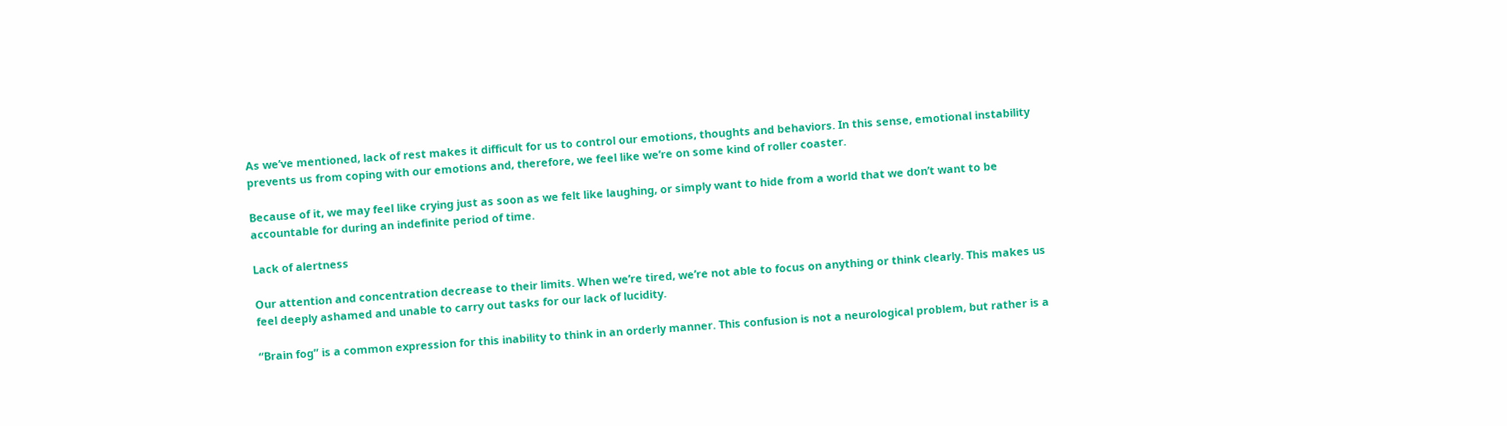As we’ve mentioned, lack of rest makes it difficult for us to control our emotions, thoughts and behaviors. In this sense, emotional instability prevents us from coping with our emotions and, therefore, we feel like we’re on some kind of roller coaster.

Because of it, we may feel like crying just as soon as we felt like laughing, or simply want to hide from a world that we don’t want to be accountable for during an indefinite period of time.

Lack of alertness

Our attention and concentration decrease to their limits. When we’re tired, we’re not able to focus on anything or think clearly. This makes us feel deeply ashamed and unable to carry out tasks for our lack of lucidity.

“Brain fog” is a common expression for this inability to think in an orderly manner. This confusion is not a neurological problem, but rather is a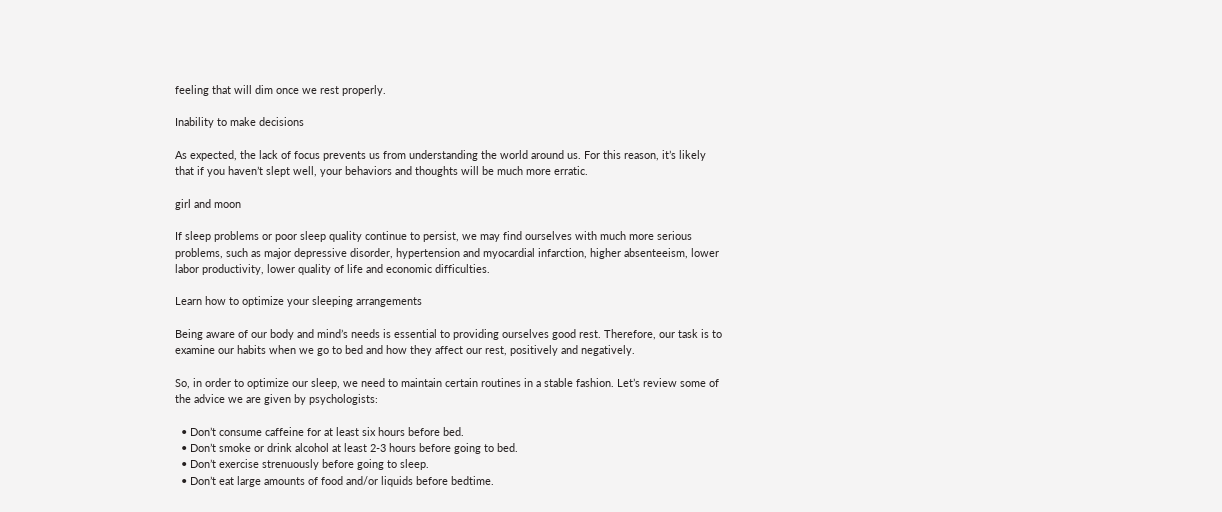feeling that will dim once we rest properly.

Inability to make decisions

As expected, the lack of focus prevents us from understanding the world around us. For this reason, it’s likely that if you haven’t slept well, your behaviors and thoughts will be much more erratic.

girl and moon

If sleep problems or poor sleep quality continue to persist, we may find ourselves with much more serious problems, such as major depressive disorder, hypertension and myocardial infarction, higher absenteeism, lower labor productivity, lower quality of life and economic difficulties.

Learn how to optimize your sleeping arrangements

Being aware of our body and mind’s needs is essential to providing ourselves good rest. Therefore, our task is to examine our habits when we go to bed and how they affect our rest, positively and negatively.

So, in order to optimize our sleep, we need to maintain certain routines in a stable fashion. Let’s review some of the advice we are given by psychologists:

  • Don’t consume caffeine for at least six hours before bed.
  • Don’t smoke or drink alcohol at least 2-3 hours before going to bed.
  • Don’t exercise strenuously before going to sleep.
  • Don’t eat large amounts of food and/or liquids before bedtime.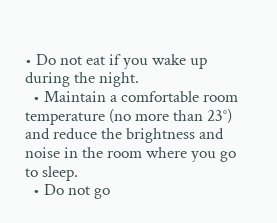• Do not eat if you wake up during the night.
  • Maintain a comfortable room temperature (no more than 23°) and reduce the brightness and noise in the room where you go to sleep.
  • Do not go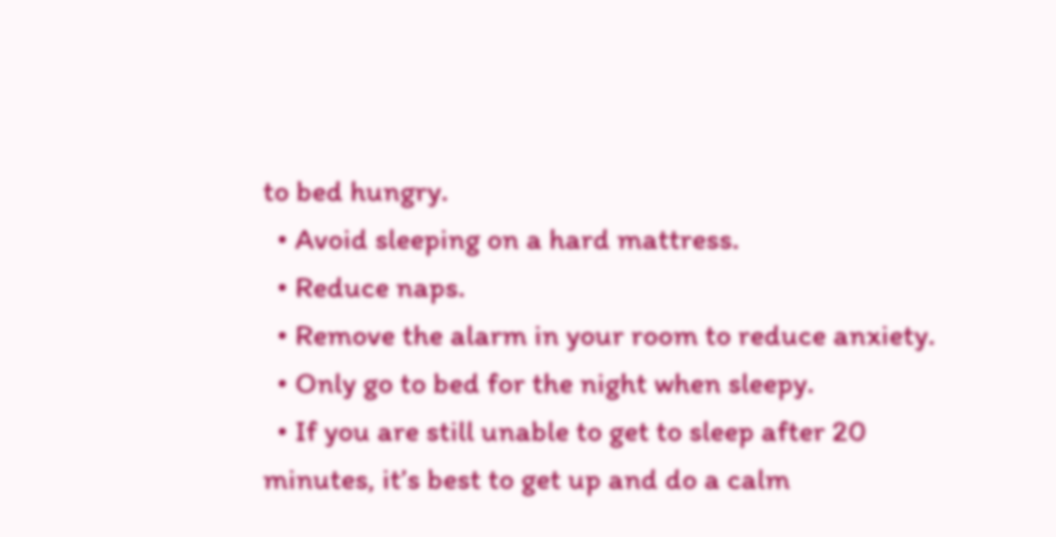to bed hungry.
  • Avoid sleeping on a hard mattress.
  • Reduce naps.
  • Remove the alarm in your room to reduce anxiety.
  • Only go to bed for the night when sleepy.
  • If you are still unable to get to sleep after 20 minutes, it’s best to get up and do a calm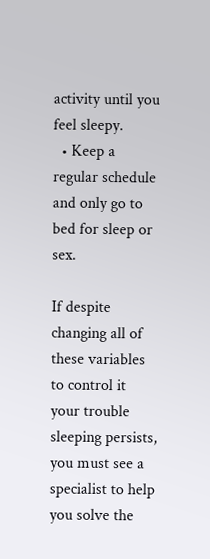activity until you feel sleepy.
  • Keep a regular schedule and only go to bed for sleep or sex.

If despite changing all of these variables to control it your trouble sleeping persists, you must see a specialist to help you solve the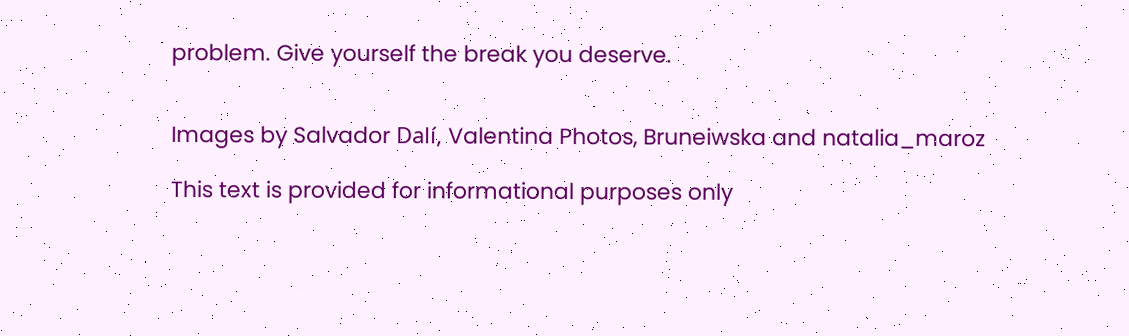problem. Give yourself the break you deserve.


Images by Salvador Dalí, Valentina Photos, Bruneiwska and natalia_maroz

This text is provided for informational purposes only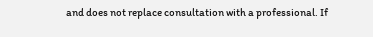and does not replace consultation with a professional. If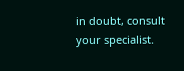in doubt, consult your specialist.